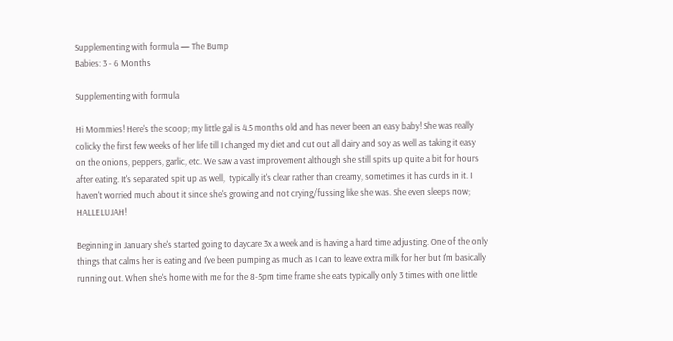Supplementing with formula — The Bump
Babies: 3 - 6 Months

Supplementing with formula

Hi Mommies! Here's the scoop; my little gal is 4.5 months old and has never been an easy baby! She was really colicky the first few weeks of her life till I changed my diet and cut out all dairy and soy as well as taking it easy on the onions, peppers, garlic, etc. We saw a vast improvement although she still spits up quite a bit for hours after eating. It's separated spit up as well,  typically it's clear rather than creamy, sometimes it has curds in it. I haven't worried much about it since she's growing and not crying/fussing like she was. She even sleeps now; HALLELUJAH!

Beginning in January she's started going to daycare 3x a week and is having a hard time adjusting. One of the only things that calms her is eating and I've been pumping as much as I can to leave extra milk for her but I'm basically running out. When she's home with me for the 8-5pm time frame she eats typically only 3 times with one little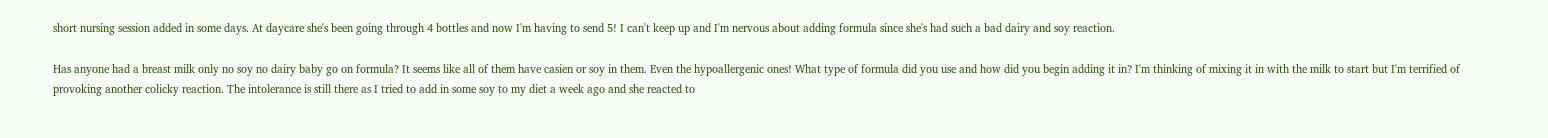short nursing session added in some days. At daycare she's been going through 4 bottles and now I'm having to send 5! I can't keep up and I'm nervous about adding formula since she's had such a bad dairy and soy reaction.

Has anyone had a breast milk only no soy no dairy baby go on formula? It seems like all of them have casien or soy in them. Even the hypoallergenic ones! What type of formula did you use and how did you begin adding it in? I'm thinking of mixing it in with the milk to start but I'm terrified of provoking another colicky reaction. The intolerance is still there as I tried to add in some soy to my diet a week ago and she reacted to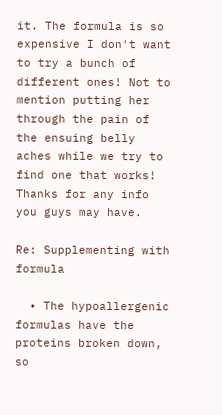it. The formula is so expensive I don't want to try a bunch of different ones! Not to mention putting her through the pain of the ensuing belly aches while we try to find one that works! Thanks for any info you guys may have.

Re: Supplementing with formula

  • The hypoallergenic formulas have the proteins broken down, so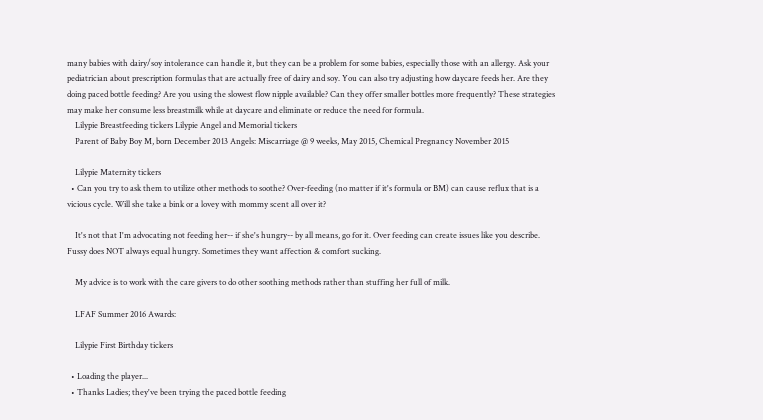many babies with dairy/soy intolerance can handle it, but they can be a problem for some babies, especially those with an allergy. Ask your pediatrician about prescription formulas that are actually free of dairy and soy. You can also try adjusting how daycare feeds her. Are they doing paced bottle feeding? Are you using the slowest flow nipple available? Can they offer smaller bottles more frequently? These strategies may make her consume less breastmilk while at daycare and eliminate or reduce the need for formula.
    Lilypie Breastfeeding tickers Lilypie Angel and Memorial tickers
    Parent of Baby Boy M, born December 2013 Angels: Miscarriage @ 9 weeks, May 2015, Chemical Pregnancy November 2015

    Lilypie Maternity tickers
  • Can you try to ask them to utilize other methods to soothe? Over-feeding (no matter if it's formula or BM) can cause reflux that is a vicious cycle. Will she take a bink or a lovey with mommy scent all over it?

    It's not that I'm advocating not feeding her-- if she's hungry-- by all means, go for it. Over feeding can create issues like you describe. Fussy does NOT always equal hungry. Sometimes they want affection & comfort sucking.

    My advice is to work with the care givers to do other soothing methods rather than stuffing her full of milk.

    LFAF Summer 2016 Awards:

    Lilypie First Birthday tickers

  • Loading the player...
  • Thanks Ladies; they've been trying the paced bottle feeding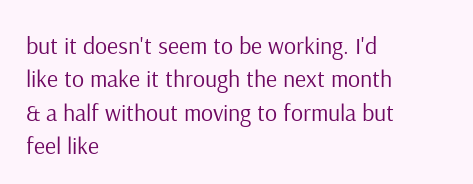but it doesn't seem to be working. I'd like to make it through the next month & a half without moving to formula but feel like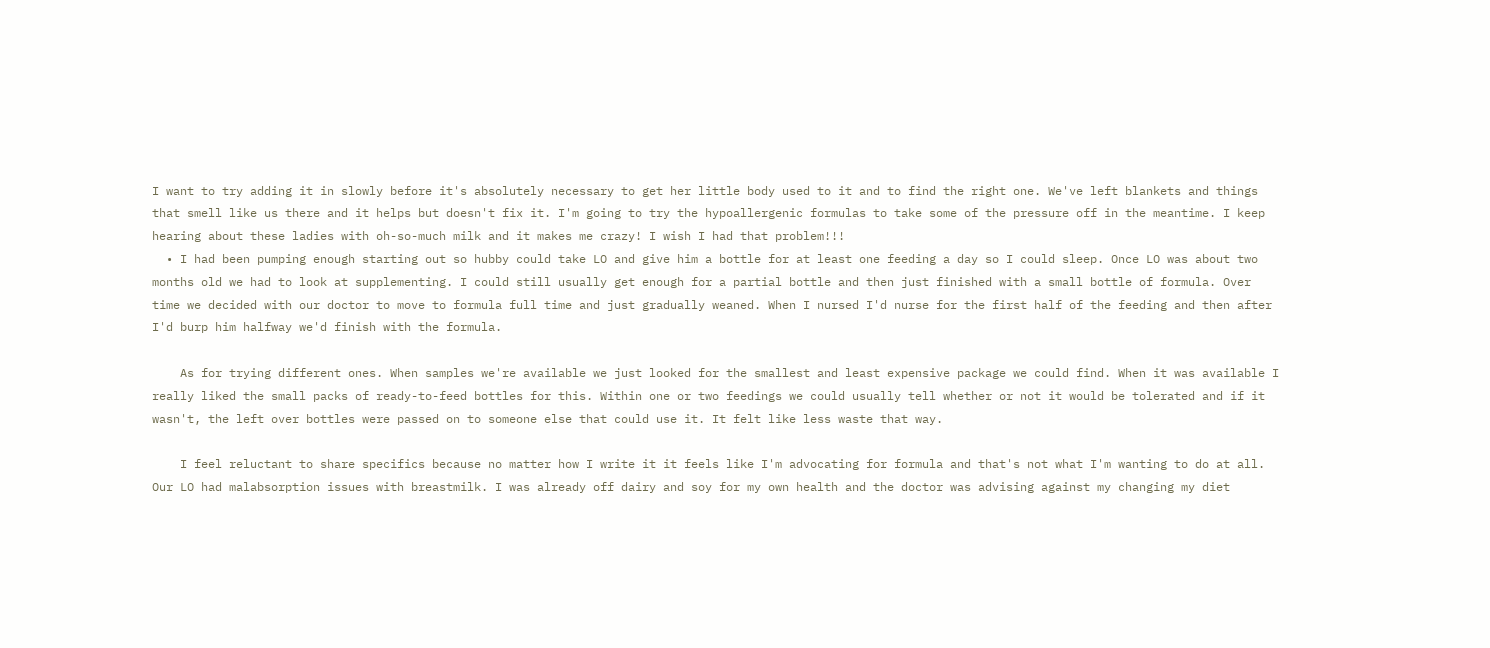I want to try adding it in slowly before it's absolutely necessary to get her little body used to it and to find the right one. We've left blankets and things that smell like us there and it helps but doesn't fix it. I'm going to try the hypoallergenic formulas to take some of the pressure off in the meantime. I keep hearing about these ladies with oh-so-much milk and it makes me crazy! I wish I had that problem!!!
  • I had been pumping enough starting out so hubby could take LO and give him a bottle for at least one feeding a day so I could sleep. Once LO was about two months old we had to look at supplementing. I could still usually get enough for a partial bottle and then just finished with a small bottle of formula. Over time we decided with our doctor to move to formula full time and just gradually weaned. When I nursed I'd nurse for the first half of the feeding and then after I'd burp him halfway we'd finish with the formula.

    As for trying different ones. When samples we're available we just looked for the smallest and least expensive package we could find. When it was available I really liked the small packs of ready-to-feed bottles for this. Within one or two feedings we could usually tell whether or not it would be tolerated and if it wasn't, the left over bottles were passed on to someone else that could use it. It felt like less waste that way.

    I feel reluctant to share specifics because no matter how I write it it feels like I'm advocating for formula and that's not what I'm wanting to do at all. Our LO had malabsorption issues with breastmilk. I was already off dairy and soy for my own health and the doctor was advising against my changing my diet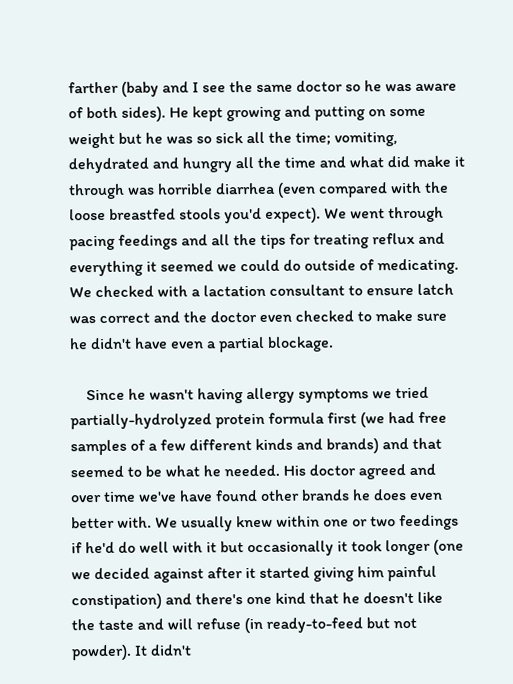farther (baby and I see the same doctor so he was aware of both sides). He kept growing and putting on some weight but he was so sick all the time; vomiting, dehydrated and hungry all the time and what did make it through was horrible diarrhea (even compared with the loose breastfed stools you'd expect). We went through pacing feedings and all the tips for treating reflux and everything it seemed we could do outside of medicating. We checked with a lactation consultant to ensure latch was correct and the doctor even checked to make sure he didn't have even a partial blockage.

    Since he wasn't having allergy symptoms we tried partially-hydrolyzed protein formula first (we had free samples of a few different kinds and brands) and that seemed to be what he needed. His doctor agreed and over time we've have found other brands he does even better with. We usually knew within one or two feedings if he'd do well with it but occasionally it took longer (one we decided against after it started giving him painful constipation) and there's one kind that he doesn't like the taste and will refuse (in ready-to-feed but not powder). It didn't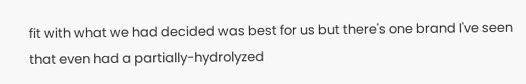fit with what we had decided was best for us but there's one brand I've seen that even had a partially-hydrolyzed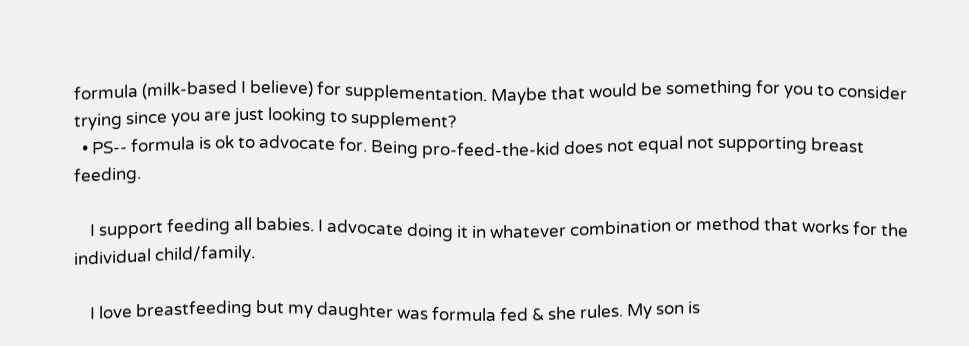formula (milk-based I believe) for supplementation. Maybe that would be something for you to consider trying since you are just looking to supplement?
  • PS-- formula is ok to advocate for. Being pro-feed-the-kid does not equal not supporting breast feeding.

    I support feeding all babies. I advocate doing it in whatever combination or method that works for the individual child/family.

    I love breastfeeding but my daughter was formula fed & she rules. My son is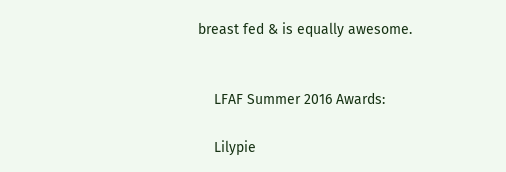breast fed & is equally awesome.


    LFAF Summer 2016 Awards:

    Lilypie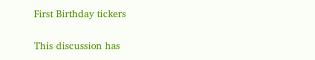First Birthday tickers

This discussion has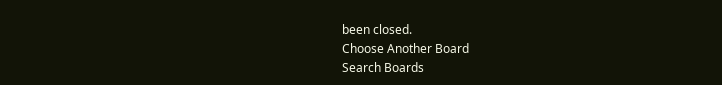been closed.
Choose Another Board
Search Boards